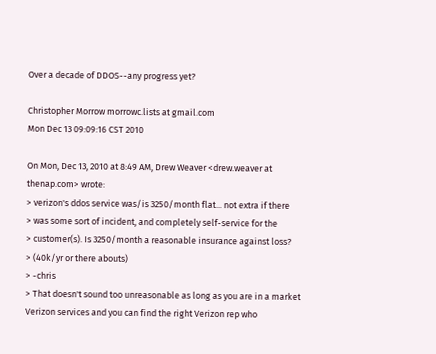Over a decade of DDOS--any progress yet?

Christopher Morrow morrowc.lists at gmail.com
Mon Dec 13 09:09:16 CST 2010

On Mon, Dec 13, 2010 at 8:49 AM, Drew Weaver <drew.weaver at thenap.com> wrote:
> verizon's ddos service was/is 3250/month flat... not extra if there
> was some sort of incident, and completely self-service for the
> customer(s). Is 3250/month a reasonable insurance against loss?
> (40k/yr or there abouts)
> -chris
> That doesn't sound too unreasonable as long as you are in a market Verizon services and you can find the right Verizon rep who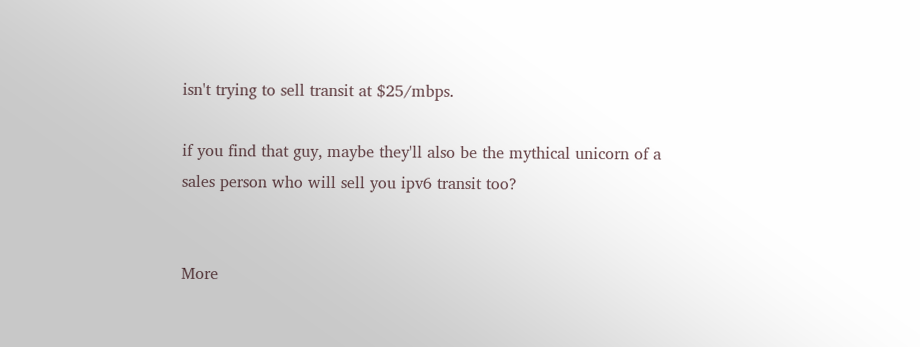isn't trying to sell transit at $25/mbps.

if you find that guy, maybe they'll also be the mythical unicorn of a
sales person who will sell you ipv6 transit too?


More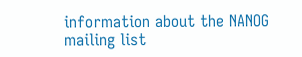information about the NANOG mailing list